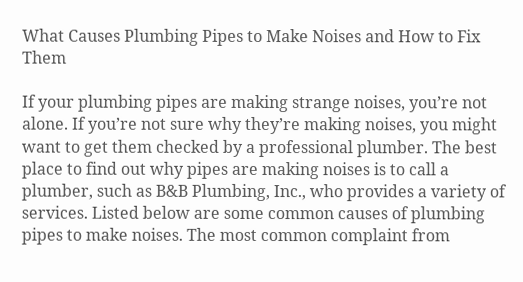What Causes Plumbing Pipes to Make Noises and How to Fix Them

If your plumbing pipes are making strange noises, you’re not alone. If you’re not sure why they’re making noises, you might want to get them checked by a professional plumber. The best place to find out why pipes are making noises is to call a plumber, such as B&B Plumbing, Inc., who provides a variety of services. Listed below are some common causes of plumbing pipes to make noises. The most common complaint from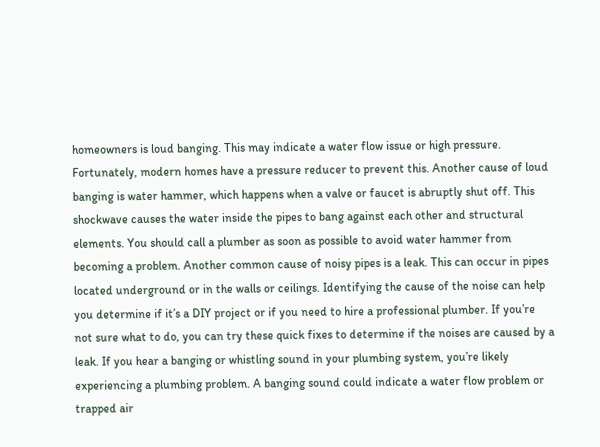homeowners is loud banging. This may indicate a water flow issue or high pressure. Fortunately, modern homes have a pressure reducer to prevent this. Another cause of loud banging is water hammer, which happens when a valve or faucet is abruptly shut off. This shockwave causes the water inside the pipes to bang against each other and structural elements. You should call a plumber as soon as possible to avoid water hammer from becoming a problem. Another common cause of noisy pipes is a leak. This can occur in pipes located underground or in the walls or ceilings. Identifying the cause of the noise can help you determine if it’s a DIY project or if you need to hire a professional plumber. If you’re not sure what to do, you can try these quick fixes to determine if the noises are caused by a leak. If you hear a banging or whistling sound in your plumbing system, you’re likely experiencing a plumbing problem. A banging sound could indicate a water flow problem or trapped air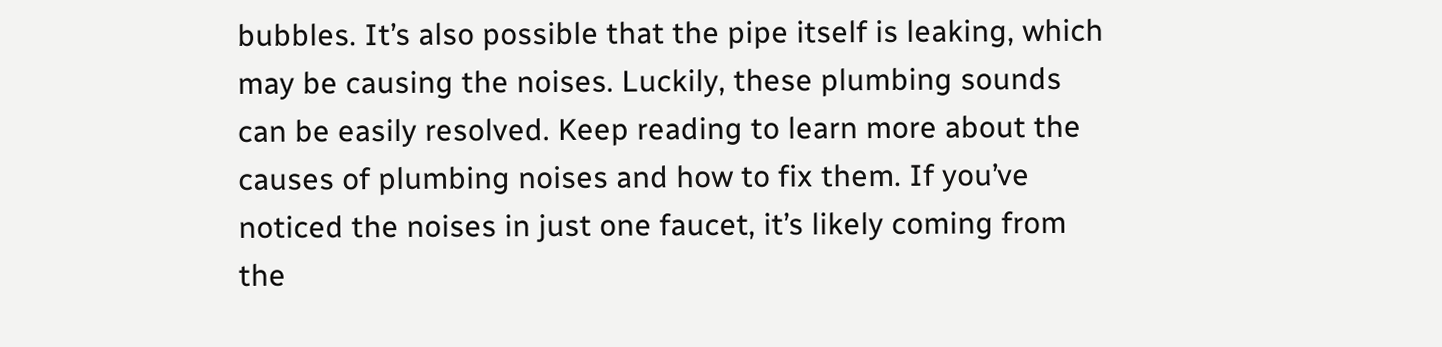bubbles. It’s also possible that the pipe itself is leaking, which may be causing the noises. Luckily, these plumbing sounds can be easily resolved. Keep reading to learn more about the causes of plumbing noises and how to fix them. If you’ve noticed the noises in just one faucet, it’s likely coming from the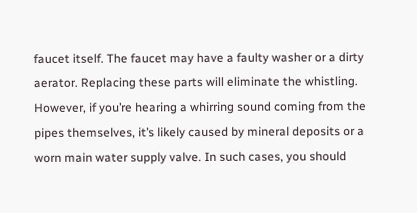faucet itself. The faucet may have a faulty washer or a dirty aerator. Replacing these parts will eliminate the whistling. However, if you’re hearing a whirring sound coming from the pipes themselves, it’s likely caused by mineral deposits or a worn main water supply valve. In such cases, you should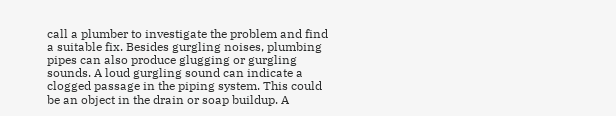call a plumber to investigate the problem and find a suitable fix. Besides gurgling noises, plumbing pipes can also produce glugging or gurgling sounds. A loud gurgling sound can indicate a clogged passage in the piping system. This could be an object in the drain or soap buildup. A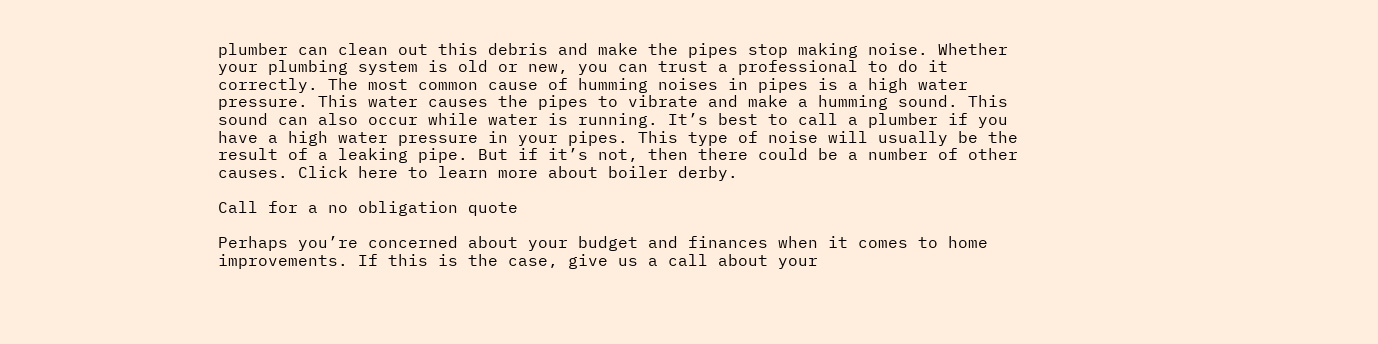plumber can clean out this debris and make the pipes stop making noise. Whether your plumbing system is old or new, you can trust a professional to do it correctly. The most common cause of humming noises in pipes is a high water pressure. This water causes the pipes to vibrate and make a humming sound. This sound can also occur while water is running. It’s best to call a plumber if you have a high water pressure in your pipes. This type of noise will usually be the result of a leaking pipe. But if it’s not, then there could be a number of other causes. Click here to learn more about boiler derby.

Call for a no obligation quote

Perhaps you’re concerned about your budget and finances when it comes to home improvements. If this is the case, give us a call about your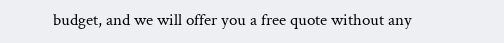budget, and we will offer you a free quote without any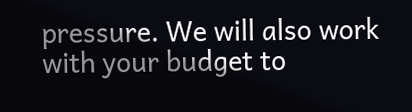pressure. We will also work with your budget to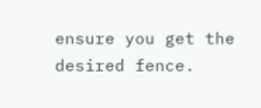ensure you get the desired fence.